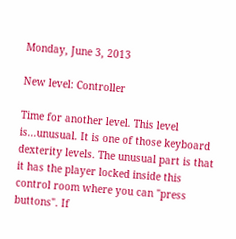Monday, June 3, 2013

New level: Controller

Time for another level. This level is...unusual. It is one of those keyboard dexterity levels. The unusual part is that it has the player locked inside this control room where you can "press buttons". If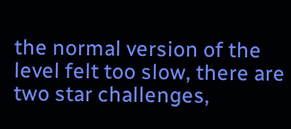the normal version of the level felt too slow, there are two star challenges,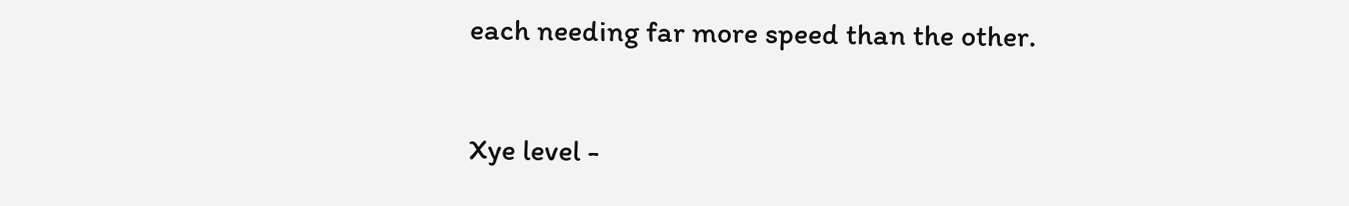each needing far more speed than the other.

Xye level -